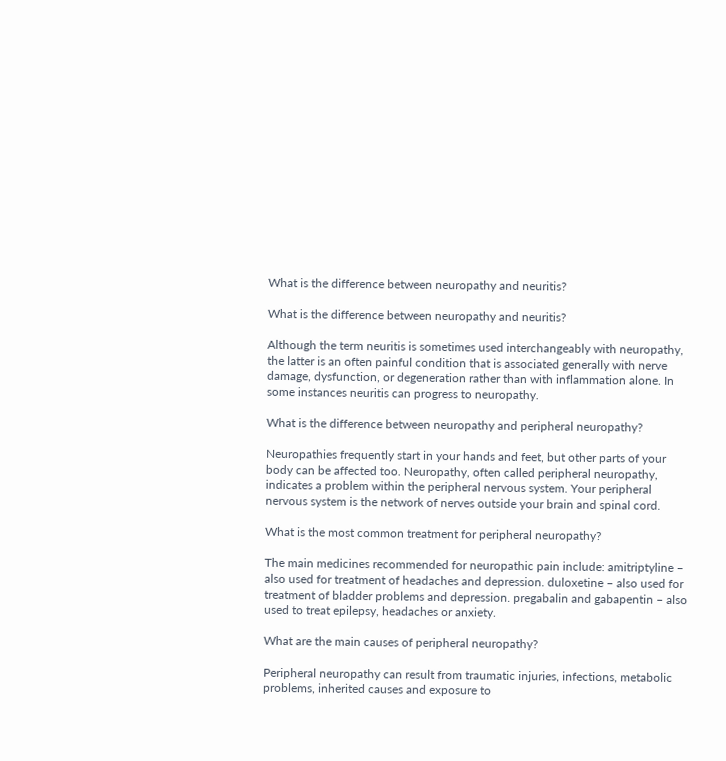What is the difference between neuropathy and neuritis?

What is the difference between neuropathy and neuritis?

Although the term neuritis is sometimes used interchangeably with neuropathy, the latter is an often painful condition that is associated generally with nerve damage, dysfunction, or degeneration rather than with inflammation alone. In some instances neuritis can progress to neuropathy.

What is the difference between neuropathy and peripheral neuropathy?

Neuropathies frequently start in your hands and feet, but other parts of your body can be affected too. Neuropathy, often called peripheral neuropathy, indicates a problem within the peripheral nervous system. Your peripheral nervous system is the network of nerves outside your brain and spinal cord.

What is the most common treatment for peripheral neuropathy?

The main medicines recommended for neuropathic pain include: amitriptyline – also used for treatment of headaches and depression. duloxetine – also used for treatment of bladder problems and depression. pregabalin and gabapentin – also used to treat epilepsy, headaches or anxiety.

What are the main causes of peripheral neuropathy?

Peripheral neuropathy can result from traumatic injuries, infections, metabolic problems, inherited causes and exposure to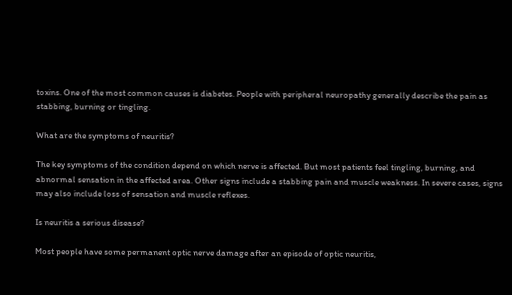toxins. One of the most common causes is diabetes. People with peripheral neuropathy generally describe the pain as stabbing, burning or tingling.

What are the symptoms of neuritis?

The key symptoms of the condition depend on which nerve is affected. But most patients feel tingling, burning, and abnormal sensation in the affected area. Other signs include a stabbing pain and muscle weakness. In severe cases, signs may also include loss of sensation and muscle reflexes.

Is neuritis a serious disease?

Most people have some permanent optic nerve damage after an episode of optic neuritis,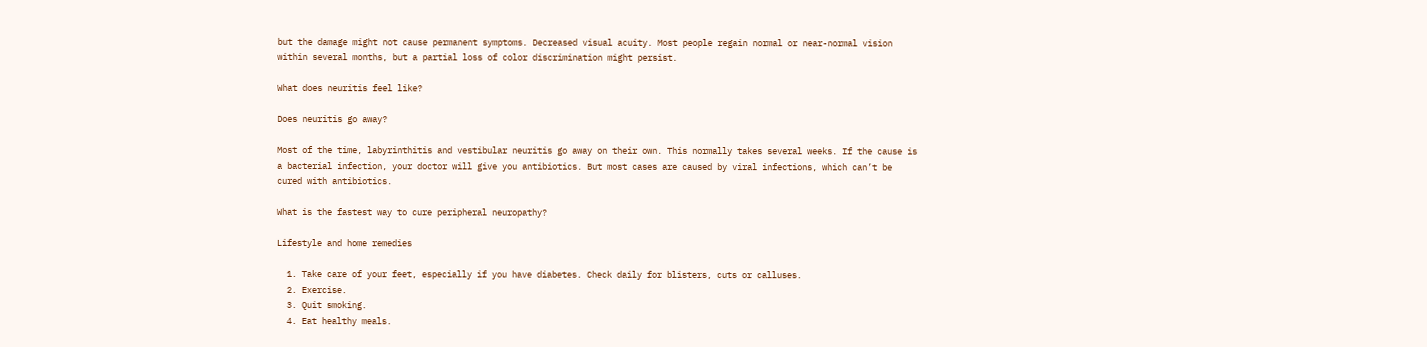but the damage might not cause permanent symptoms. Decreased visual acuity. Most people regain normal or near-normal vision within several months, but a partial loss of color discrimination might persist.

What does neuritis feel like?

Does neuritis go away?

Most of the time, labyrinthitis and vestibular neuritis go away on their own. This normally takes several weeks. If the cause is a bacterial infection, your doctor will give you antibiotics. But most cases are caused by viral infections, which can’t be cured with antibiotics.

What is the fastest way to cure peripheral neuropathy?

Lifestyle and home remedies

  1. Take care of your feet, especially if you have diabetes. Check daily for blisters, cuts or calluses.
  2. Exercise.
  3. Quit smoking.
  4. Eat healthy meals.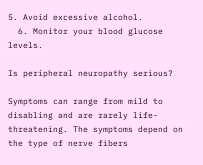5. Avoid excessive alcohol.
  6. Monitor your blood glucose levels.

Is peripheral neuropathy serious?

Symptoms can range from mild to disabling and are rarely life-threatening. The symptoms depend on the type of nerve fibers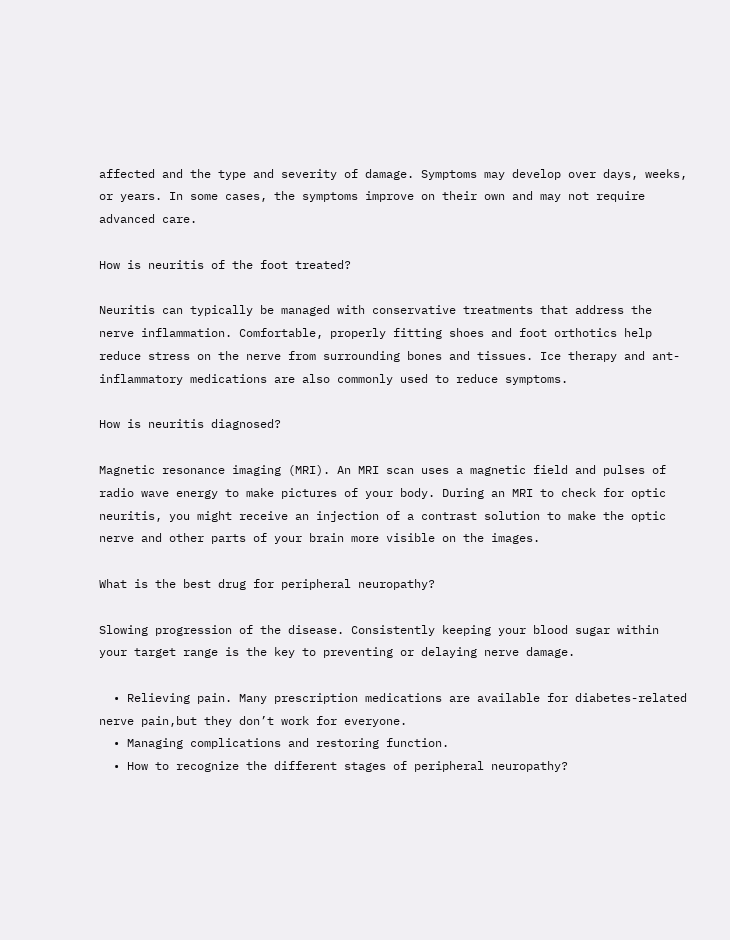affected and the type and severity of damage. Symptoms may develop over days, weeks, or years. In some cases, the symptoms improve on their own and may not require advanced care.

How is neuritis of the foot treated?

Neuritis can typically be managed with conservative treatments that address the nerve inflammation. Comfortable, properly fitting shoes and foot orthotics help reduce stress on the nerve from surrounding bones and tissues. Ice therapy and ant-inflammatory medications are also commonly used to reduce symptoms.

How is neuritis diagnosed?

Magnetic resonance imaging (MRI). An MRI scan uses a magnetic field and pulses of radio wave energy to make pictures of your body. During an MRI to check for optic neuritis, you might receive an injection of a contrast solution to make the optic nerve and other parts of your brain more visible on the images.

What is the best drug for peripheral neuropathy?

Slowing progression of the disease. Consistently keeping your blood sugar within your target range is the key to preventing or delaying nerve damage.

  • Relieving pain. Many prescription medications are available for diabetes-related nerve pain,but they don’t work for everyone.
  • Managing complications and restoring function.
  • How to recognize the different stages of peripheral neuropathy?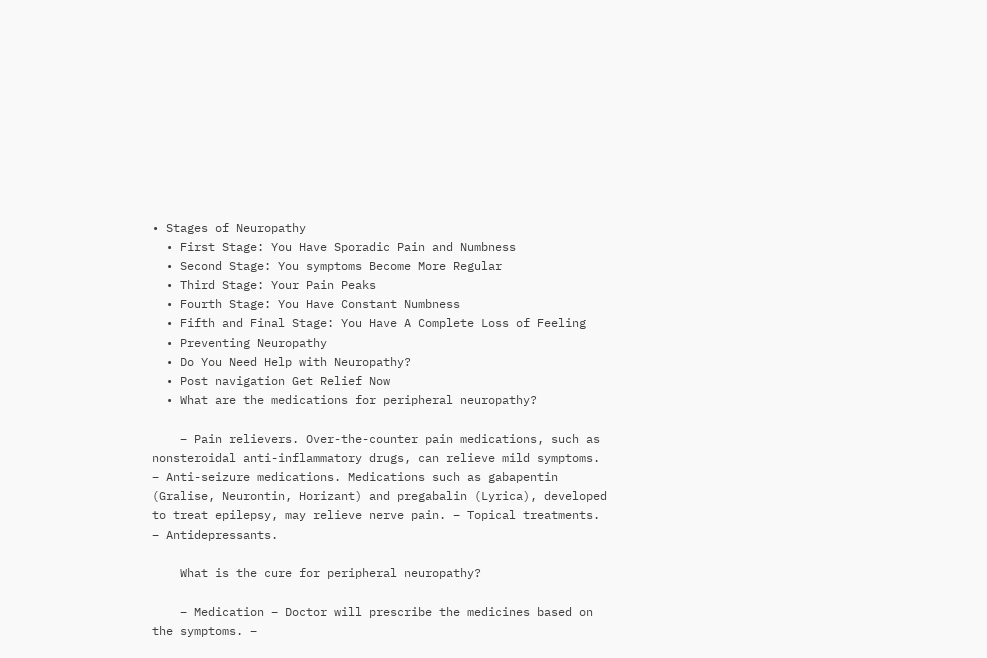• Stages of Neuropathy
  • First Stage: You Have Sporadic Pain and Numbness
  • Second Stage: You symptoms Become More Regular
  • Third Stage: Your Pain Peaks
  • Fourth Stage: You Have Constant Numbness
  • Fifth and Final Stage: You Have A Complete Loss of Feeling
  • Preventing Neuropathy
  • Do You Need Help with Neuropathy?
  • Post navigation Get Relief Now
  • What are the medications for peripheral neuropathy?

    – Pain relievers. Over-the-counter pain medications, such as nonsteroidal anti-inflammatory drugs, can relieve mild symptoms. – Anti-seizure medications. Medications such as gabapentin (Gralise, Neurontin, Horizant) and pregabalin (Lyrica), developed to treat epilepsy, may relieve nerve pain. – Topical treatments. – Antidepressants.

    What is the cure for peripheral neuropathy?

    – Medication – Doctor will prescribe the medicines based on the symptoms. –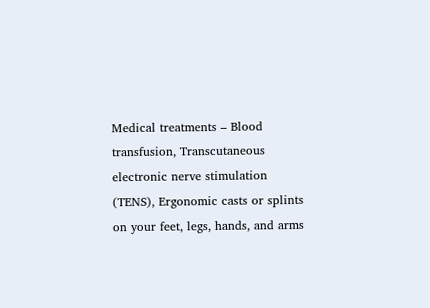Medical treatments – Blood transfusion, Transcutaneous electronic nerve stimulation (TENS), Ergonomic casts or splints on your feet, legs, hands, and arms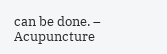can be done. – Acupuncture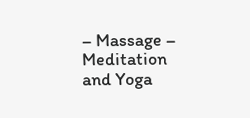– Massage – Meditation and Yoga